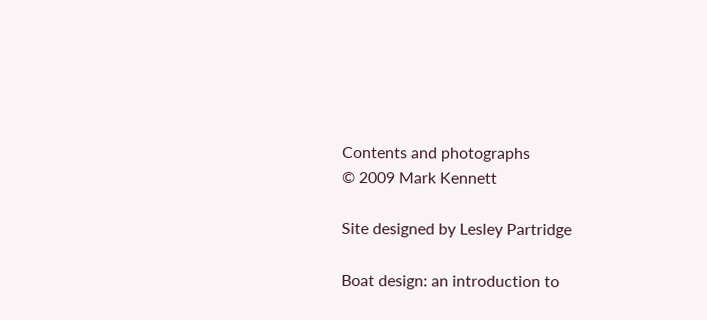Contents and photographs
© 2009 Mark Kennett

Site designed by Lesley Partridge

Boat design: an introduction to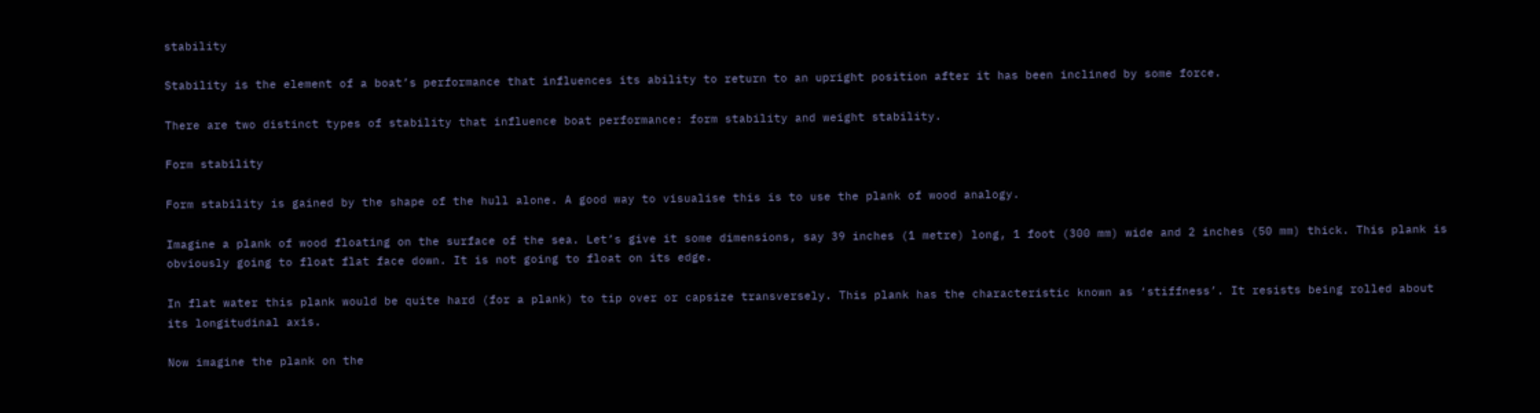stability

Stability is the element of a boat’s performance that influences its ability to return to an upright position after it has been inclined by some force.

There are two distinct types of stability that influence boat performance: form stability and weight stability.

Form stability

Form stability is gained by the shape of the hull alone. A good way to visualise this is to use the plank of wood analogy.

Imagine a plank of wood floating on the surface of the sea. Let’s give it some dimensions, say 39 inches (1 metre) long, 1 foot (300 mm) wide and 2 inches (50 mm) thick. This plank is obviously going to float flat face down. It is not going to float on its edge.

In flat water this plank would be quite hard (for a plank) to tip over or capsize transversely. This plank has the characteristic known as ‘stiffness’. It resists being rolled about its longitudinal axis.

Now imagine the plank on the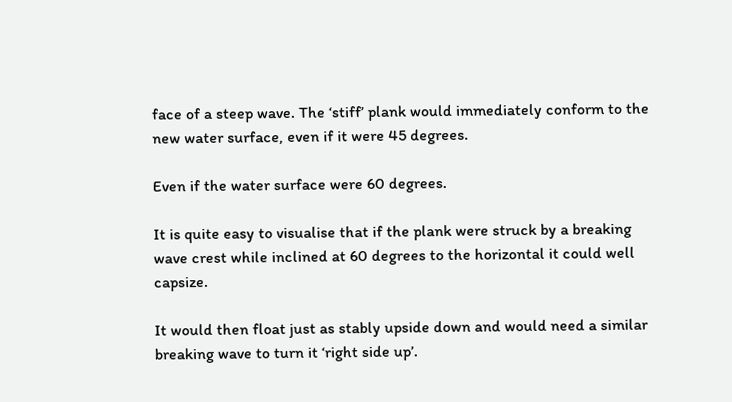face of a steep wave. The ‘stiff’ plank would immediately conform to the new water surface, even if it were 45 degrees.

Even if the water surface were 60 degrees.

It is quite easy to visualise that if the plank were struck by a breaking wave crest while inclined at 60 degrees to the horizontal it could well capsize.

It would then float just as stably upside down and would need a similar breaking wave to turn it ‘right side up’.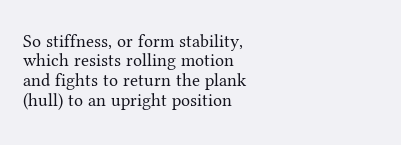So stiffness, or form stability, which resists rolling motion and fights to return the plank (hull) to an upright position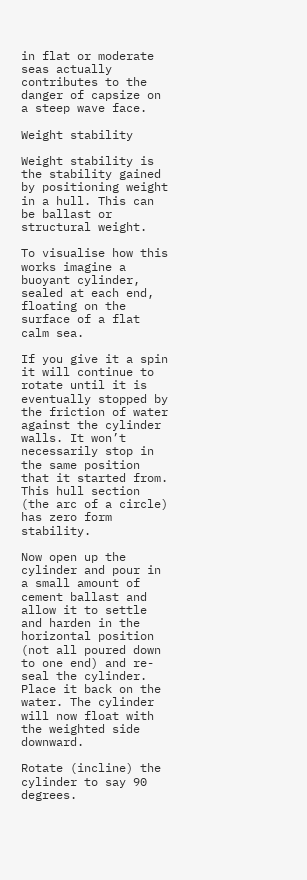in flat or moderate seas actually contributes to the danger of capsize on a steep wave face.

Weight stability

Weight stability is the stability gained by positioning weight in a hull. This can be ballast or structural weight.

To visualise how this works imagine a buoyant cylinder, sealed at each end, floating on the surface of a flat calm sea.

If you give it a spin it will continue to rotate until it is eventually stopped by the friction of water against the cylinder walls. It won’t necessarily stop in the same position that it started from. This hull section (the arc of a circle) has zero form stability.

Now open up the cylinder and pour in a small amount of cement ballast and allow it to settle and harden in the horizontal position (not all poured down to one end) and re-seal the cylinder. Place it back on the water. The cylinder will now float with the weighted side downward.

Rotate (incline) the cylinder to say 90 degrees.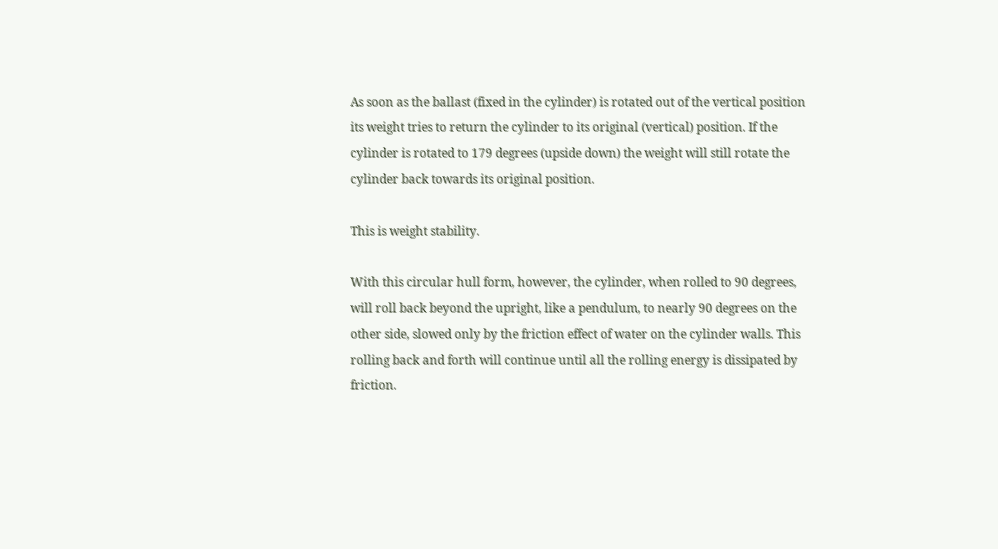As soon as the ballast (fixed in the cylinder) is rotated out of the vertical position its weight tries to return the cylinder to its original (vertical) position. If the cylinder is rotated to 179 degrees (upside down) the weight will still rotate the cylinder back towards its original position.

This is weight stability.

With this circular hull form, however, the cylinder, when rolled to 90 degrees, will roll back beyond the upright, like a pendulum, to nearly 90 degrees on the other side, slowed only by the friction effect of water on the cylinder walls. This rolling back and forth will continue until all the rolling energy is dissipated by friction.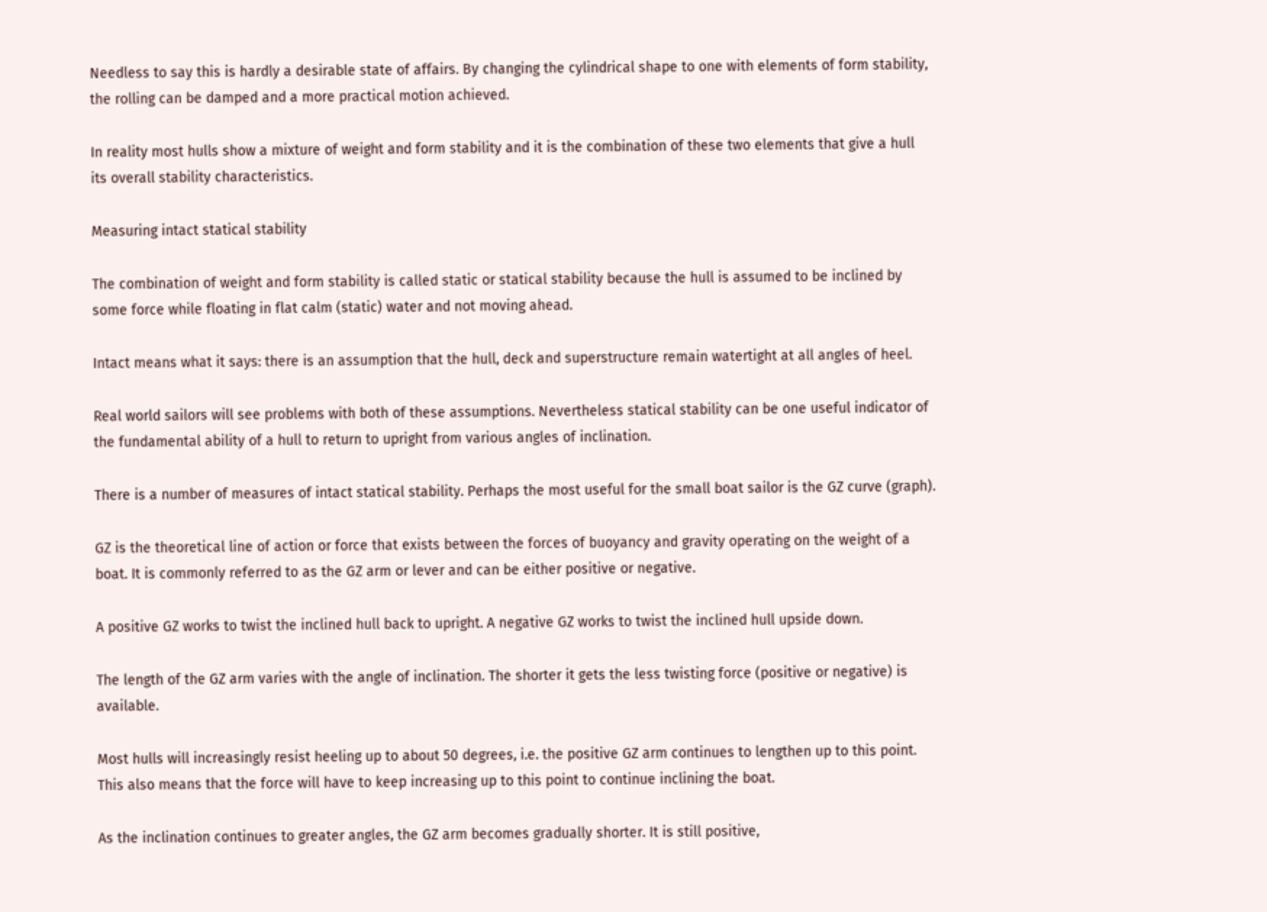Needless to say this is hardly a desirable state of affairs. By changing the cylindrical shape to one with elements of form stability, the rolling can be damped and a more practical motion achieved.

In reality most hulls show a mixture of weight and form stability and it is the combination of these two elements that give a hull its overall stability characteristics.

Measuring intact statical stability

The combination of weight and form stability is called static or statical stability because the hull is assumed to be inclined by some force while floating in flat calm (static) water and not moving ahead.

Intact means what it says: there is an assumption that the hull, deck and superstructure remain watertight at all angles of heel.

Real world sailors will see problems with both of these assumptions. Nevertheless statical stability can be one useful indicator of the fundamental ability of a hull to return to upright from various angles of inclination.

There is a number of measures of intact statical stability. Perhaps the most useful for the small boat sailor is the GZ curve (graph).

GZ is the theoretical line of action or force that exists between the forces of buoyancy and gravity operating on the weight of a boat. It is commonly referred to as the GZ arm or lever and can be either positive or negative.

A positive GZ works to twist the inclined hull back to upright. A negative GZ works to twist the inclined hull upside down.

The length of the GZ arm varies with the angle of inclination. The shorter it gets the less twisting force (positive or negative) is available.

Most hulls will increasingly resist heeling up to about 50 degrees, i.e. the positive GZ arm continues to lengthen up to this point. This also means that the force will have to keep increasing up to this point to continue inclining the boat.

As the inclination continues to greater angles, the GZ arm becomes gradually shorter. It is still positive,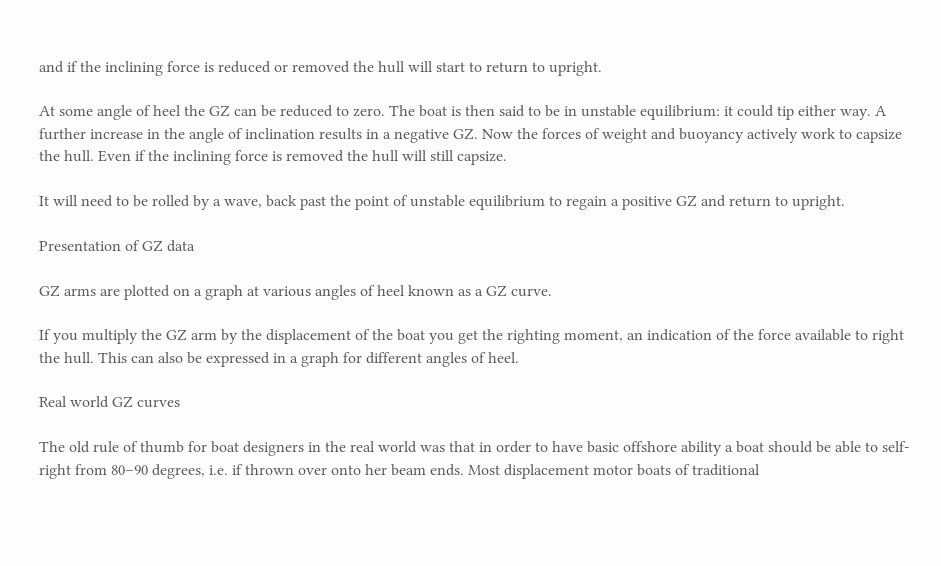and if the inclining force is reduced or removed the hull will start to return to upright.

At some angle of heel the GZ can be reduced to zero. The boat is then said to be in unstable equilibrium: it could tip either way. A further increase in the angle of inclination results in a negative GZ. Now the forces of weight and buoyancy actively work to capsize the hull. Even if the inclining force is removed the hull will still capsize.

It will need to be rolled by a wave, back past the point of unstable equilibrium to regain a positive GZ and return to upright.

Presentation of GZ data

GZ arms are plotted on a graph at various angles of heel known as a GZ curve.

If you multiply the GZ arm by the displacement of the boat you get the righting moment, an indication of the force available to right the hull. This can also be expressed in a graph for different angles of heel.

Real world GZ curves

The old rule of thumb for boat designers in the real world was that in order to have basic offshore ability a boat should be able to self-right from 80–90 degrees, i.e. if thrown over onto her beam ends. Most displacement motor boats of traditional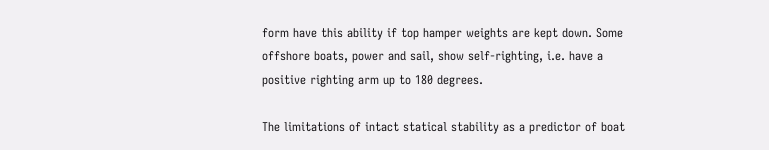form have this ability if top hamper weights are kept down. Some offshore boats, power and sail, show self-righting, i.e. have a positive righting arm up to 180 degrees.

The limitations of intact statical stability as a predictor of boat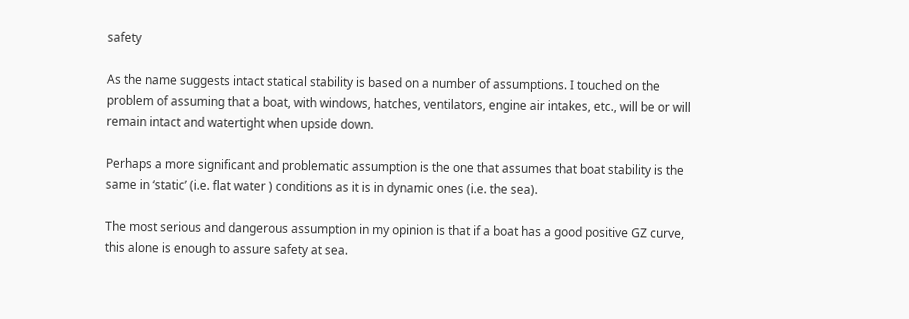safety

As the name suggests intact statical stability is based on a number of assumptions. I touched on the problem of assuming that a boat, with windows, hatches, ventilators, engine air intakes, etc., will be or will remain intact and watertight when upside down.

Perhaps a more significant and problematic assumption is the one that assumes that boat stability is the same in ‘static’ (i.e. flat water ) conditions as it is in dynamic ones (i.e. the sea).

The most serious and dangerous assumption in my opinion is that if a boat has a good positive GZ curve, this alone is enough to assure safety at sea.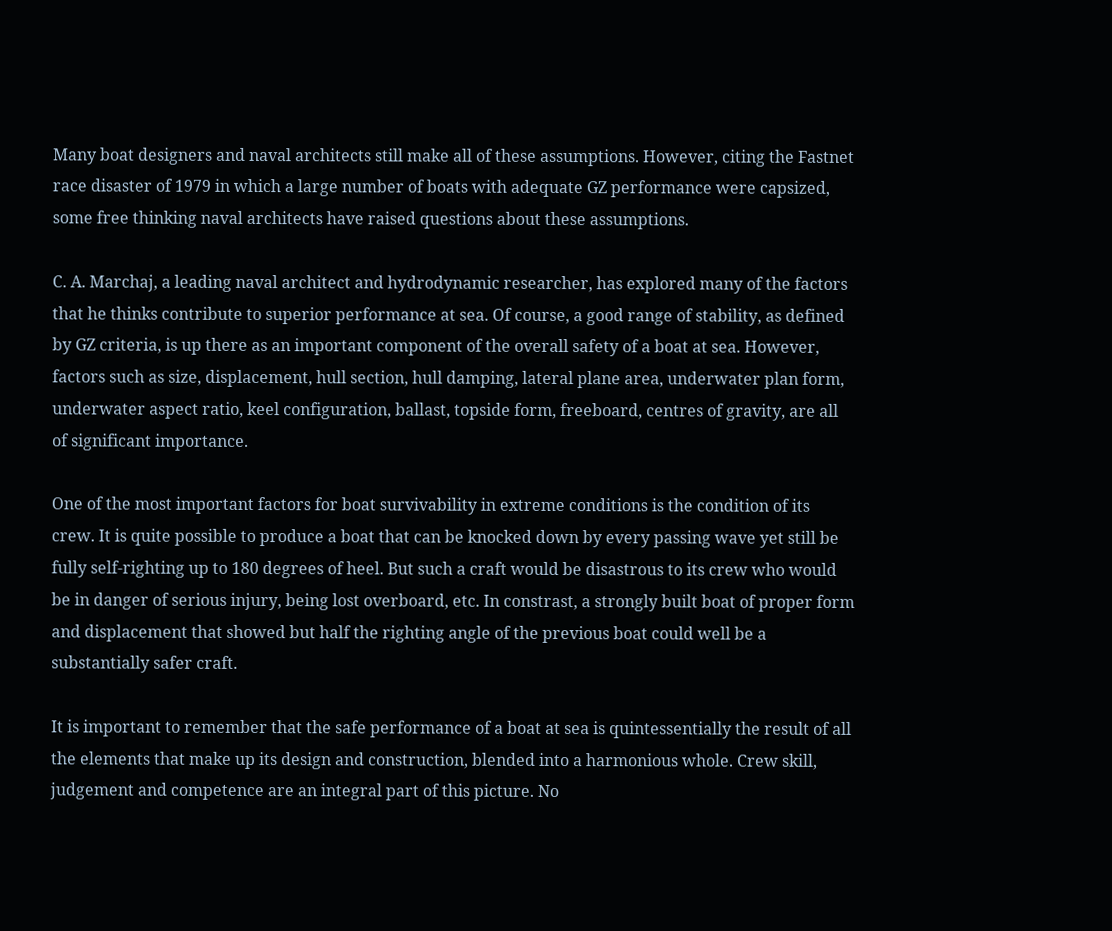Many boat designers and naval architects still make all of these assumptions. However, citing the Fastnet race disaster of 1979 in which a large number of boats with adequate GZ performance were capsized, some free thinking naval architects have raised questions about these assumptions.

C. A. Marchaj, a leading naval architect and hydrodynamic researcher, has explored many of the factors that he thinks contribute to superior performance at sea. Of course, a good range of stability, as defined by GZ criteria, is up there as an important component of the overall safety of a boat at sea. However, factors such as size, displacement, hull section, hull damping, lateral plane area, underwater plan form, underwater aspect ratio, keel configuration, ballast, topside form, freeboard, centres of gravity, are all of significant importance.

One of the most important factors for boat survivability in extreme conditions is the condition of its crew. It is quite possible to produce a boat that can be knocked down by every passing wave yet still be fully self-righting up to 180 degrees of heel. But such a craft would be disastrous to its crew who would be in danger of serious injury, being lost overboard, etc. In constrast, a strongly built boat of proper form and displacement that showed but half the righting angle of the previous boat could well be a substantially safer craft.

It is important to remember that the safe performance of a boat at sea is quintessentially the result of all the elements that make up its design and construction, blended into a harmonious whole. Crew skill, judgement and competence are an integral part of this picture. No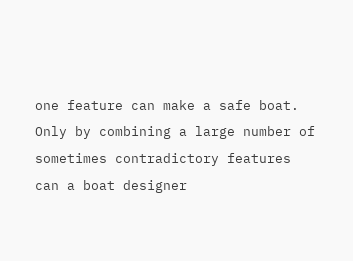one feature can make a safe boat. Only by combining a large number of sometimes contradictory features can a boat designer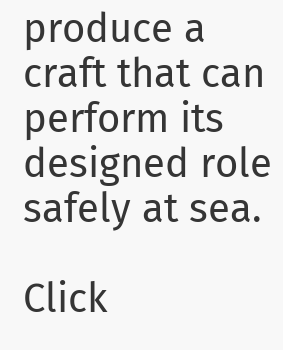produce a craft that can perform its designed role safely at sea.

Click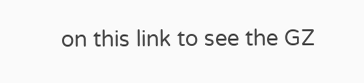on this link to see the GZ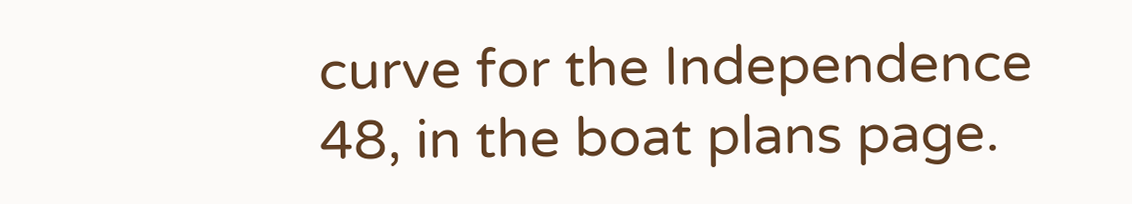curve for the Independence 48, in the boat plans page.